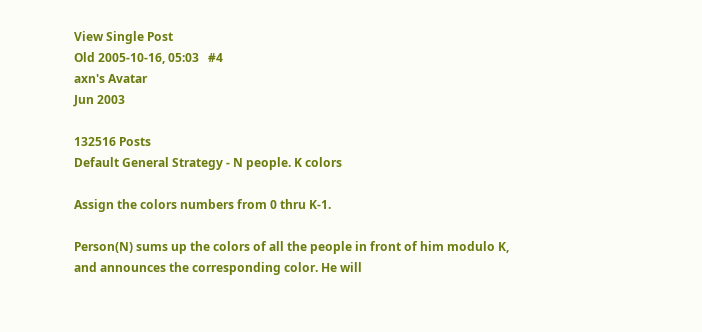View Single Post
Old 2005-10-16, 05:03   #4
axn's Avatar
Jun 2003

132516 Posts
Default General Strategy - N people. K colors

Assign the colors numbers from 0 thru K-1.

Person(N) sums up the colors of all the people in front of him modulo K,
and announces the corresponding color. He will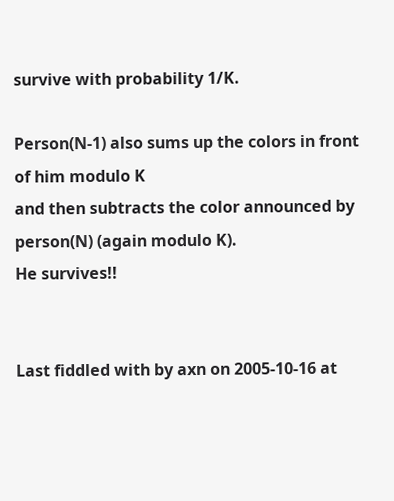survive with probability 1/K.

Person(N-1) also sums up the colors in front of him modulo K
and then subtracts the color announced by person(N) (again modulo K).
He survives!!


Last fiddled with by axn on 2005-10-16 at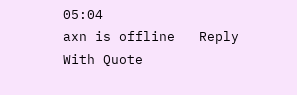05:04
axn is offline   Reply With Quote